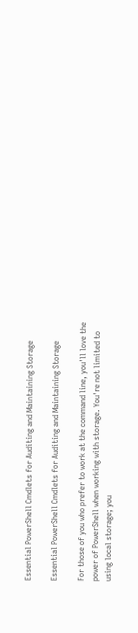Essential PowerShell Cmdlets for Auditing and Maintaining Storage

Essential PowerShell Cmdlets for Auditing and Maintaining Storage

For those of you who prefer to work at the command line, you'll love the power of PowerShell when working with storage. You're not limited to using local storage; you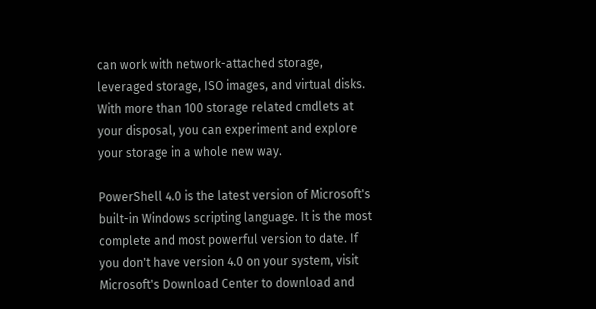can work with network-attached storage, leveraged storage, ISO images, and virtual disks. With more than 100 storage related cmdlets at your disposal, you can experiment and explore your storage in a whole new way.

PowerShell 4.0 is the latest version of Microsoft's built-in Windows scripting language. It is the most complete and most powerful version to date. If you don't have version 4.0 on your system, visit Microsoft's Download Center to download and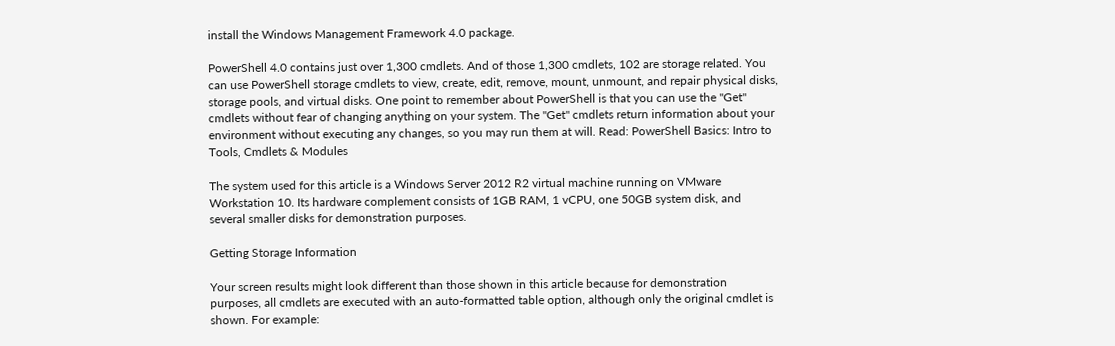install the Windows Management Framework 4.0 package.

PowerShell 4.0 contains just over 1,300 cmdlets. And of those 1,300 cmdlets, 102 are storage related. You can use PowerShell storage cmdlets to view, create, edit, remove, mount, unmount, and repair physical disks, storage pools, and virtual disks. One point to remember about PowerShell is that you can use the "Get" cmdlets without fear of changing anything on your system. The "Get" cmdlets return information about your environment without executing any changes, so you may run them at will. Read: PowerShell Basics: Intro to Tools, Cmdlets & Modules

The system used for this article is a Windows Server 2012 R2 virtual machine running on VMware Workstation 10. Its hardware complement consists of 1GB RAM, 1 vCPU, one 50GB system disk, and several smaller disks for demonstration purposes.

Getting Storage Information

Your screen results might look different than those shown in this article because for demonstration purposes, all cmdlets are executed with an auto-formatted table option, although only the original cmdlet is shown. For example: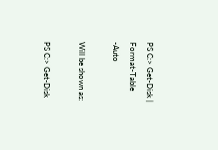PS C:> Get-Disk | Format-Table -Auto

Will be shown as:

PS C:> Get-Disk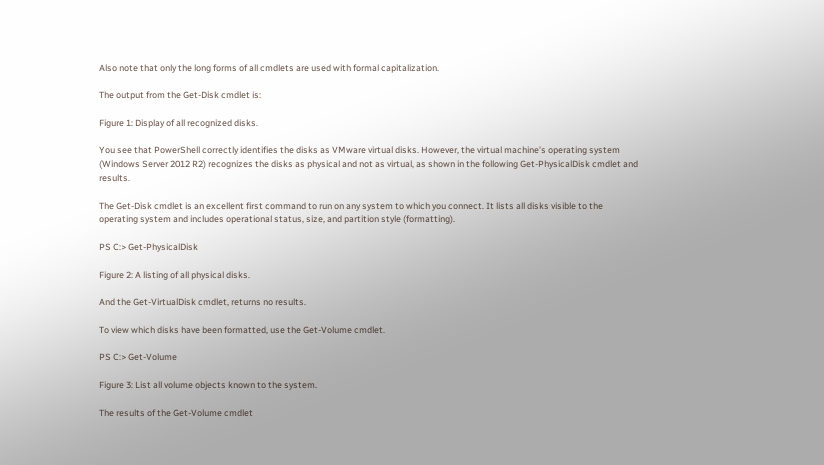Also note that only the long forms of all cmdlets are used with formal capitalization.

The output from the Get-Disk cmdlet is:

Figure 1: Display of all recognized disks.

You see that PowerShell correctly identifies the disks as VMware virtual disks. However, the virtual machine’s operating system (Windows Server 2012 R2) recognizes the disks as physical and not as virtual, as shown in the following Get-PhysicalDisk cmdlet and results.

The Get-Disk cmdlet is an excellent first command to run on any system to which you connect. It lists all disks visible to the operating system and includes operational status, size, and partition style (formatting).

PS C:> Get-PhysicalDisk

Figure 2: A listing of all physical disks.

And the Get-VirtualDisk cmdlet, returns no results.

To view which disks have been formatted, use the Get-Volume cmdlet.

PS C:> Get-Volume

Figure 3: List all volume objects known to the system.

The results of the Get-Volume cmdlet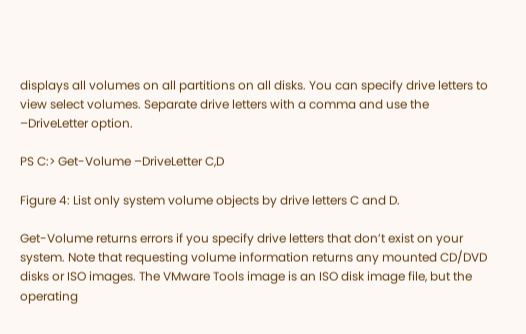displays all volumes on all partitions on all disks. You can specify drive letters to view select volumes. Separate drive letters with a comma and use the –DriveLetter option.

PS C:> Get-Volume –DriveLetter C,D

Figure 4: List only system volume objects by drive letters C and D.

Get-Volume returns errors if you specify drive letters that don’t exist on your system. Note that requesting volume information returns any mounted CD/DVD disks or ISO images. The VMware Tools image is an ISO disk image file, but the operating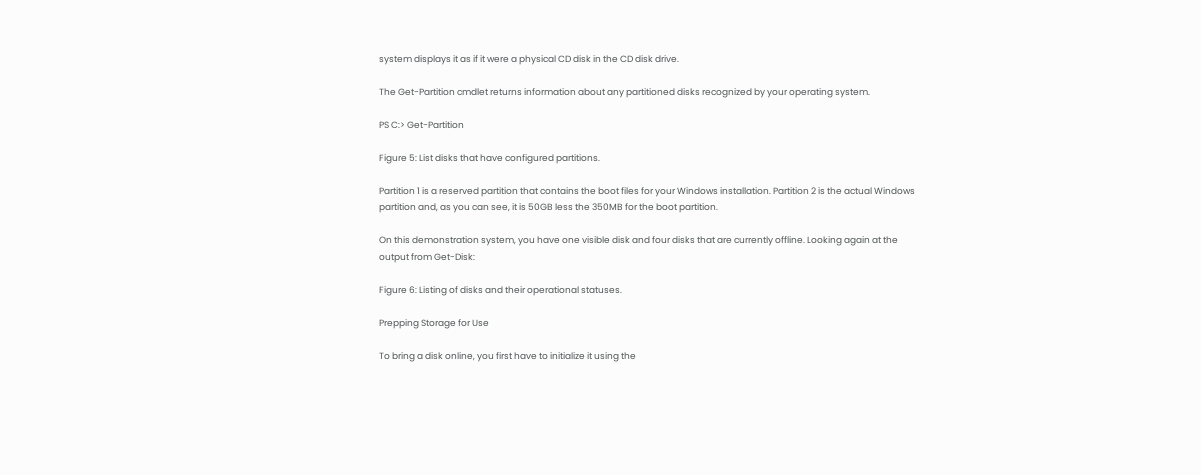system displays it as if it were a physical CD disk in the CD disk drive.

The Get-Partition cmdlet returns information about any partitioned disks recognized by your operating system.

PS C:> Get-Partition

Figure 5: List disks that have configured partitions.

Partition 1 is a reserved partition that contains the boot files for your Windows installation. Partition 2 is the actual Windows partition and, as you can see, it is 50GB less the 350MB for the boot partition.

On this demonstration system, you have one visible disk and four disks that are currently offline. Looking again at the output from Get-Disk:

Figure 6: Listing of disks and their operational statuses.

Prepping Storage for Use

To bring a disk online, you first have to initialize it using the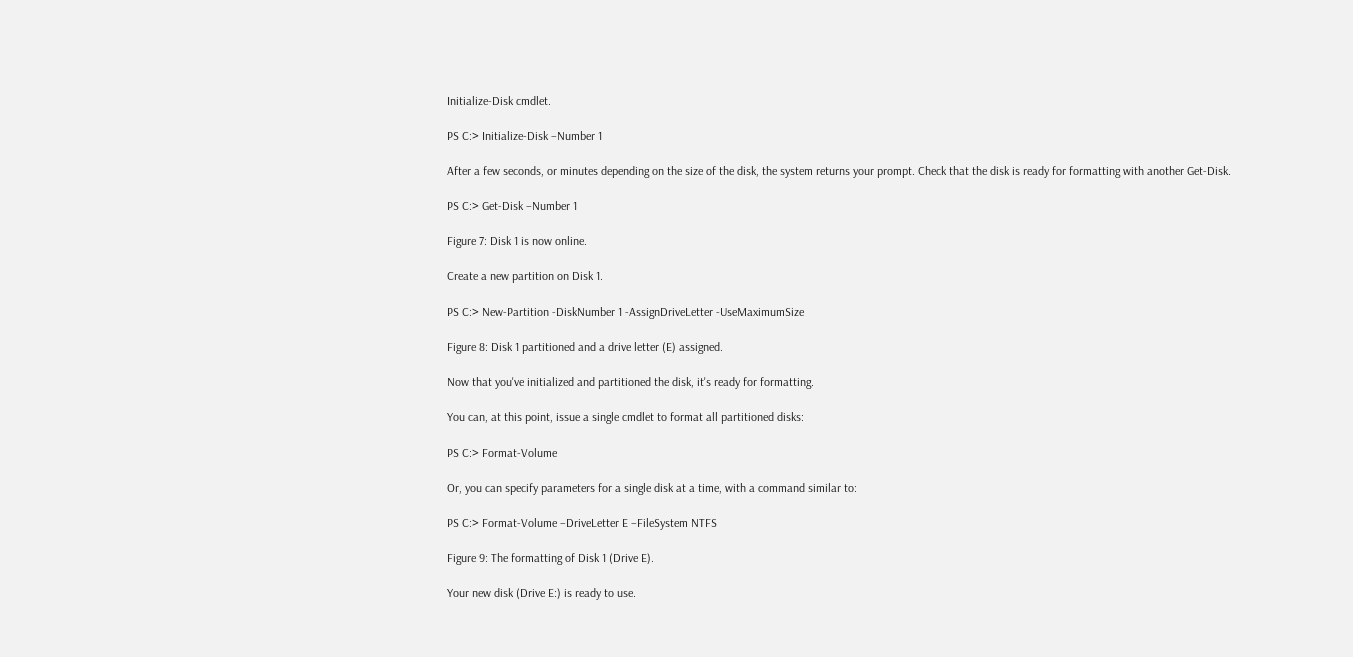Initialize-Disk cmdlet.

PS C:> Initialize-Disk –Number 1

After a few seconds, or minutes depending on the size of the disk, the system returns your prompt. Check that the disk is ready for formatting with another Get-Disk.

PS C:> Get-Disk –Number 1

Figure 7: Disk 1 is now online.

Create a new partition on Disk 1.

PS C:> New-Partition -DiskNumber 1 -AssignDriveLetter -UseMaximumSize

Figure 8: Disk 1 partitioned and a drive letter (E) assigned.

Now that you've initialized and partitioned the disk, it's ready for formatting.

You can, at this point, issue a single cmdlet to format all partitioned disks:

PS C:> Format-Volume

Or, you can specify parameters for a single disk at a time, with a command similar to:

PS C:> Format-Volume –DriveLetter E –FileSystem NTFS

Figure 9: The formatting of Disk 1 (Drive E).

Your new disk (Drive E:) is ready to use.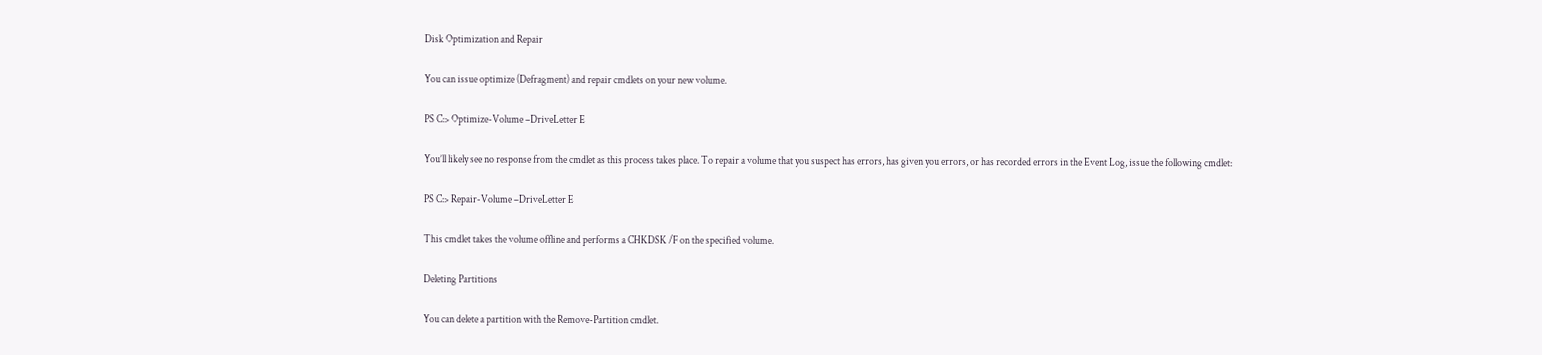Disk Optimization and Repair

You can issue optimize (Defragment) and repair cmdlets on your new volume.

PS C:> Optimize-Volume –DriveLetter E

You’ll likely see no response from the cmdlet as this process takes place. To repair a volume that you suspect has errors, has given you errors, or has recorded errors in the Event Log, issue the following cmdlet:

PS C:> Repair-Volume –DriveLetter E

This cmdlet takes the volume offline and performs a CHKDSK /F on the specified volume.

Deleting Partitions

You can delete a partition with the Remove-Partition cmdlet.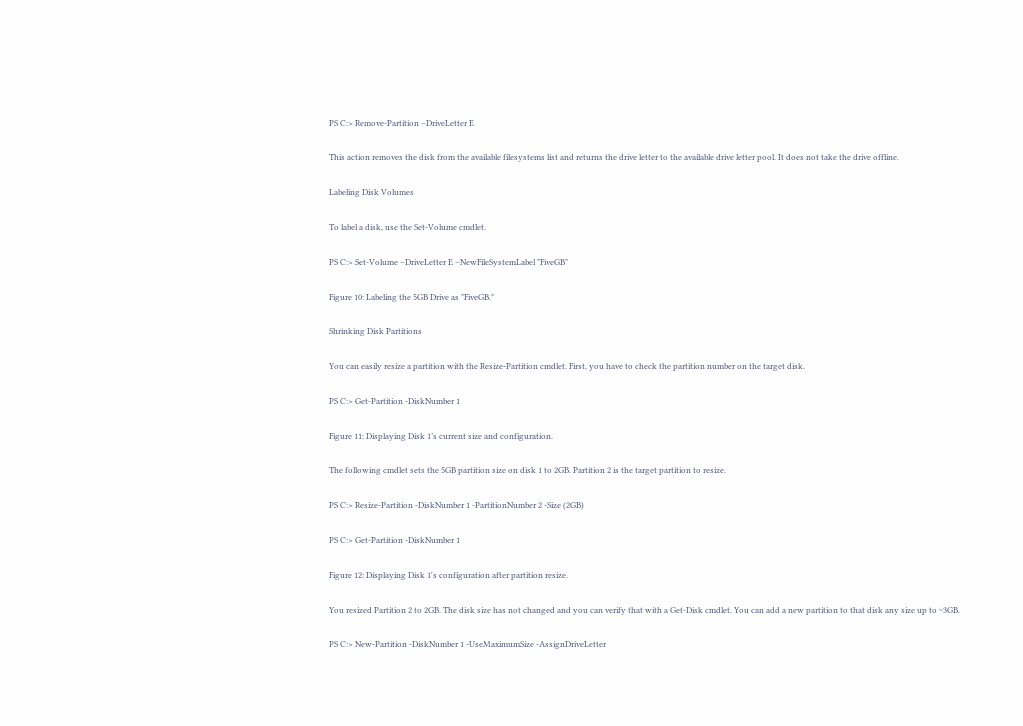PS C:> Remove-Partition –DriveLetter E

This action removes the disk from the available filesystems list and returns the drive letter to the available drive letter pool. It does not take the drive offline.

Labeling Disk Volumes

To label a disk, use the Set-Volume cmdlet.

PS C:> Set-Volume –DriveLetter E –NewFileSystemLabel "FiveGB"

Figure 10: Labeling the 5GB Drive as "FiveGB."

Shrinking Disk Partitions

You can easily resize a partition with the Resize-Partition cmdlet. First, you have to check the partition number on the target disk.

PS C:> Get-Partition -DiskNumber 1

Figure 11: Displaying Disk 1’s current size and configuration.

The following cmdlet sets the 5GB partition size on disk 1 to 2GB. Partition 2 is the target partition to resize.

PS C:> Resize-Partition -DiskNumber 1 -PartitionNumber 2 -Size (2GB)

PS C:> Get-Partition -DiskNumber 1

Figure 12: Displaying Disk 1's configuration after partition resize.

You resized Partition 2 to 2GB. The disk size has not changed and you can verify that with a Get-Disk cmdlet. You can add a new partition to that disk any size up to ~3GB.

PS C:> New-Partition -DiskNumber 1 -UseMaximumSize -AssignDriveLetter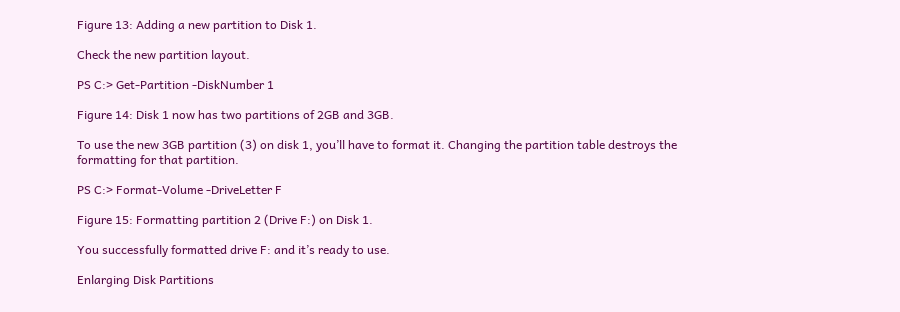Figure 13: Adding a new partition to Disk 1.

Check the new partition layout.

PS C:> Get-Partition -DiskNumber 1

Figure 14: Disk 1 now has two partitions of 2GB and 3GB.

To use the new 3GB partition (3) on disk 1, you’ll have to format it. Changing the partition table destroys the formatting for that partition.

PS C:> Format-Volume -DriveLetter F

Figure 15: Formatting partition 2 (Drive F:) on Disk 1.

You successfully formatted drive F: and it’s ready to use.

Enlarging Disk Partitions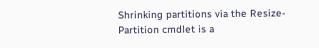Shrinking partitions via the Resize-Partition cmdlet is a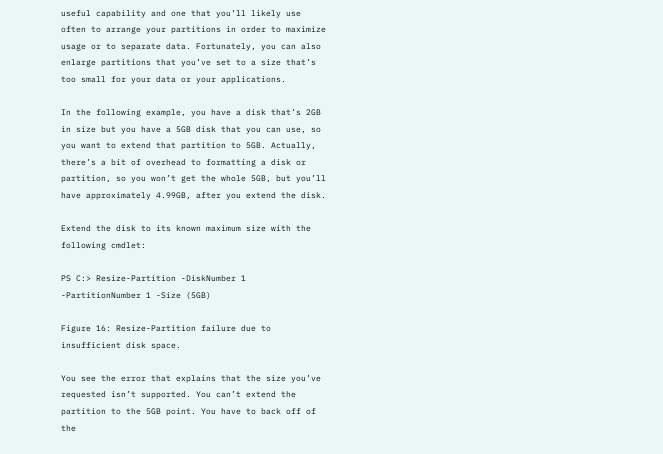useful capability and one that you’ll likely use often to arrange your partitions in order to maximize usage or to separate data. Fortunately, you can also enlarge partitions that you’ve set to a size that’s too small for your data or your applications.

In the following example, you have a disk that’s 2GB in size but you have a 5GB disk that you can use, so you want to extend that partition to 5GB. Actually, there’s a bit of overhead to formatting a disk or partition, so you won’t get the whole 5GB, but you’ll have approximately 4.99GB, after you extend the disk.

Extend the disk to its known maximum size with the following cmdlet:

PS C:> Resize-Partition -DiskNumber 1 -PartitionNumber 1 -Size (5GB)

Figure 16: Resize-Partition failure due to insufficient disk space.

You see the error that explains that the size you’ve requested isn’t supported. You can’t extend the partition to the 5GB point. You have to back off of the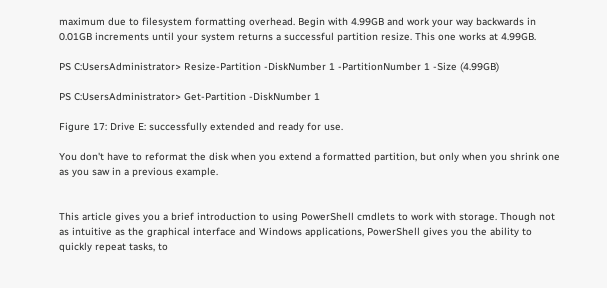maximum due to filesystem formatting overhead. Begin with 4.99GB and work your way backwards in 0.01GB increments until your system returns a successful partition resize. This one works at 4.99GB.

PS C:UsersAdministrator> Resize-Partition -DiskNumber 1 -PartitionNumber 1 -Size (4.99GB)

PS C:UsersAdministrator> Get-Partition -DiskNumber 1

Figure 17: Drive E: successfully extended and ready for use.

You don't have to reformat the disk when you extend a formatted partition, but only when you shrink one as you saw in a previous example.


This article gives you a brief introduction to using PowerShell cmdlets to work with storage. Though not as intuitive as the graphical interface and Windows applications, PowerShell gives you the ability to quickly repeat tasks, to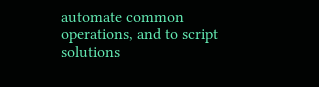automate common operations, and to script solutions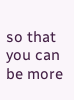so that you can be more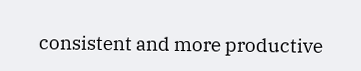consistent and more productive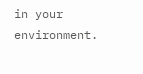in your environment.